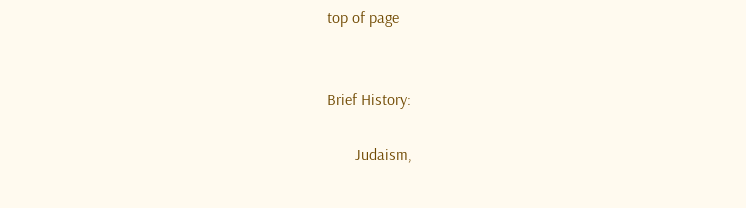top of page


Brief History:

       Judaism,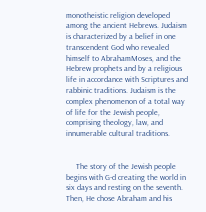monotheistic religion developed among the ancient Hebrews. Judaism is characterized by a belief in one transcendent God who revealed himself to AbrahamMoses, and the Hebrew prophets and by a religious life in accordance with Scriptures and rabbinic traditions. Judaism is the complex phenomenon of a total way of life for the Jewish people, comprising theology, law, and innumerable cultural traditions.


     The story of the Jewish people begins with G‑d creating the world in six days and resting on the seventh. Then, He chose Abraham and his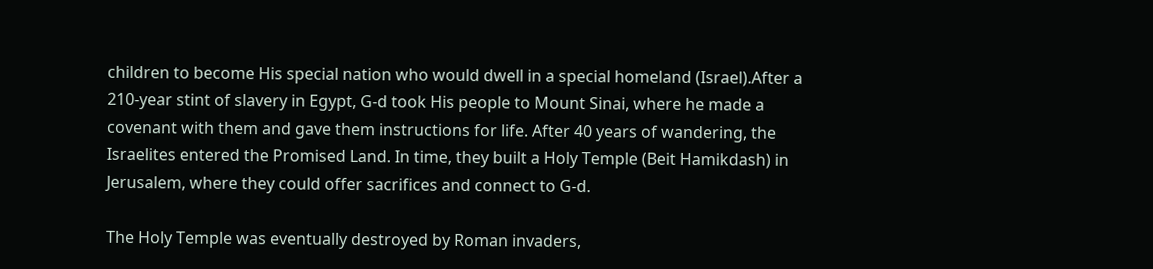children to become His special nation who would dwell in a special homeland (Israel).After a 210-year stint of slavery in Egypt, G‑d took His people to Mount Sinai, where he made a covenant with them and gave them instructions for life. After 40 years of wandering, the Israelites entered the Promised Land. In time, they built a Holy Temple (Beit Hamikdash) in Jerusalem, where they could offer sacrifices and connect to G‑d.

The Holy Temple was eventually destroyed by Roman invaders,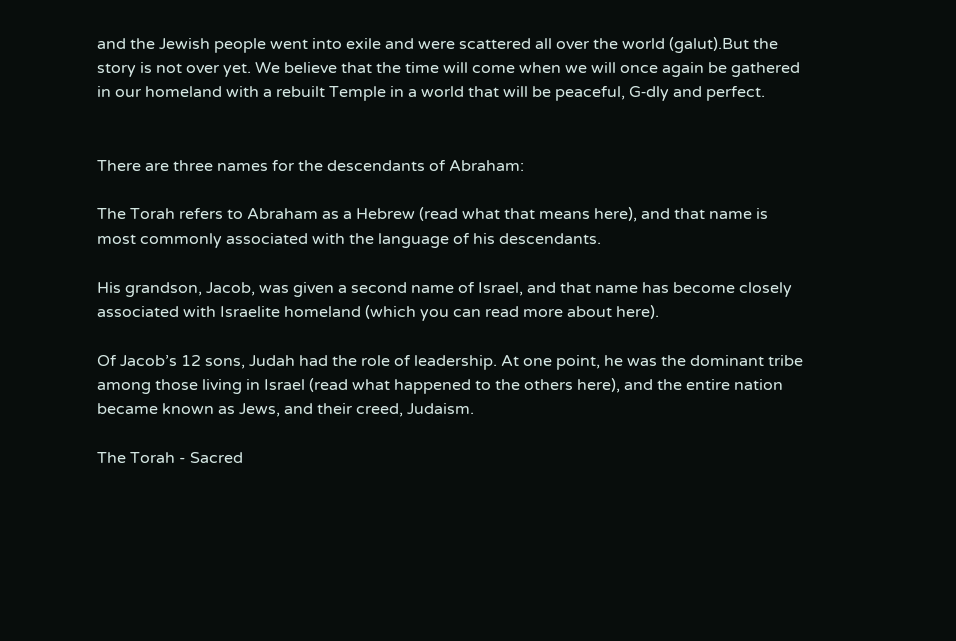and the Jewish people went into exile and were scattered all over the world (galut).But the story is not over yet. We believe that the time will come when we will once again be gathered in our homeland with a rebuilt Temple in a world that will be peaceful, G‑dly and perfect.


There are three names for the descendants of Abraham:

The Torah refers to Abraham as a Hebrew (read what that means here), and that name is most commonly associated with the language of his descendants.

His grandson, Jacob, was given a second name of Israel, and that name has become closely associated with Israelite homeland (which you can read more about here).

Of Jacob’s 12 sons, Judah had the role of leadership. At one point, he was the dominant tribe among those living in Israel (read what happened to the others here), and the entire nation became known as Jews, and their creed, Judaism.

The Torah - Sacred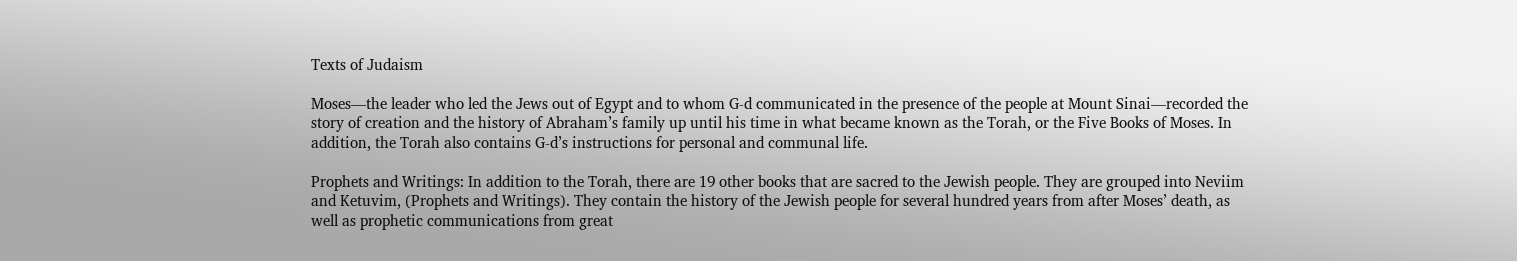Texts of Judaism

Moses—the leader who led the Jews out of Egypt and to whom G‑d communicated in the presence of the people at Mount Sinai—recorded the story of creation and the history of Abraham’s family up until his time in what became known as the Torah, or the Five Books of Moses. In addition, the Torah also contains G‑d’s instructions for personal and communal life.

Prophets and Writings: In addition to the Torah, there are 19 other books that are sacred to the Jewish people. They are grouped into Neviim and Ketuvim, (Prophets and Writings). They contain the history of the Jewish people for several hundred years from after Moses’ death, as well as prophetic communications from great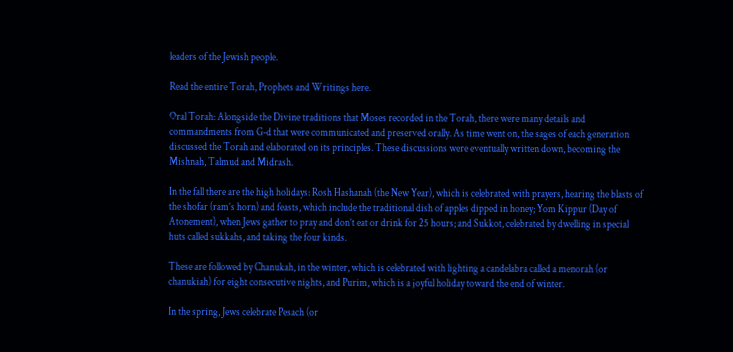leaders of the Jewish people.

Read the entire Torah, Prophets and Writings here.

Oral Torah: Alongside the Divine traditions that Moses recorded in the Torah, there were many details and commandments from G‑d that were communicated and preserved orally. As time went on, the sages of each generation discussed the Torah and elaborated on its principles. These discussions were eventually written down, becoming the Mishnah, Talmud and Midrash.

In the fall there are the high holidays: Rosh Hashanah (the New Year), which is celebrated with prayers, hearing the blasts of the shofar (ram’s horn) and feasts, which include the traditional dish of apples dipped in honey; Yom Kippur (Day of Atonement), when Jews gather to pray and don’t eat or drink for 25 hours; and Sukkot, celebrated by dwelling in special huts called sukkahs, and taking the four kinds.

These are followed by Chanukah, in the winter, which is celebrated with lighting a candelabra called a menorah (or chanukiah) for eight consecutive nights, and Purim, which is a joyful holiday toward the end of winter.

In the spring, Jews celebrate Pesach (or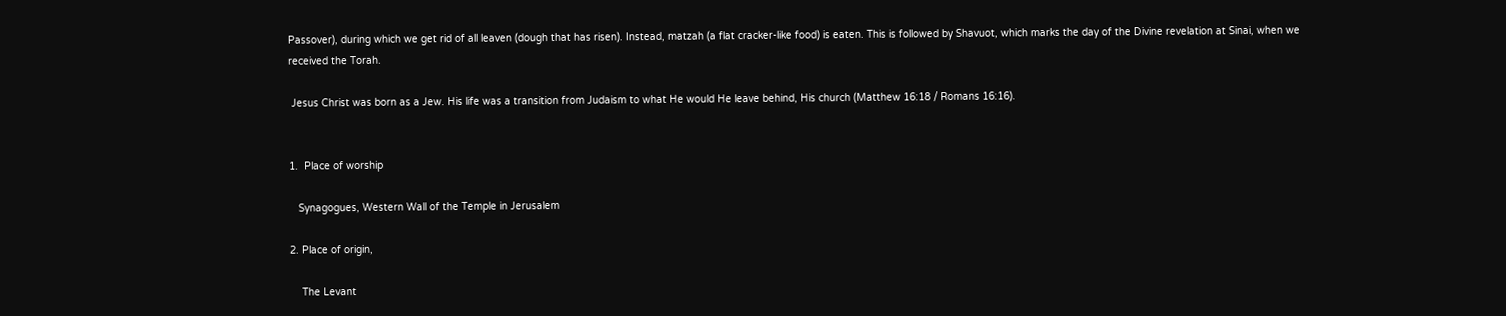Passover), during which we get rid of all leaven (dough that has risen). Instead, matzah (a flat cracker-like food) is eaten. This is followed by Shavuot, which marks the day of the Divine revelation at Sinai, when we received the Torah.

 Jesus Christ was born as a Jew. His life was a transition from Judaism to what He would He leave behind, His church (Matthew 16:18 / Romans 16:16).


1.  Place of worship

   Synagogues, Western Wall of the Temple in Jerusalem

2. Place of origin,

    The Levant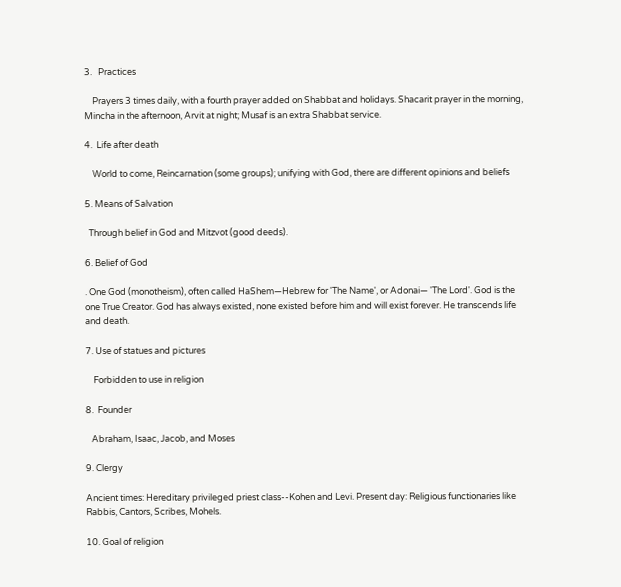3.   Practices

    Prayers 3 times daily, with a fourth prayer added on Shabbat and holidays. Shacarit prayer in the morning, Mincha in the afternoon, Arvit at night; Musaf is an extra Shabbat service.

4.  Life after death

    World to come, Reincarnation (some groups); unifying with God, there are different opinions and beliefs

5. Means of Salvation

  Through belief in God and Mitzvot (good deeds).

6. Belief of God

. One God (monotheism), often called HaShem—Hebrew for 'The Name', or Adonai— 'The Lord'. God is the one True Creator. God has always existed, none existed before him and will exist forever. He transcends life and death.

7. Use of statues and pictures

    Forbidden to use in religion

8.  Founder

   Abraham, Isaac, Jacob, and Moses

9. Clergy

Ancient times: Hereditary privileged priest class--Kohen and Levi. Present day: Religious functionaries like Rabbis, Cantors, Scribes, Mohels.

10. Goal of religion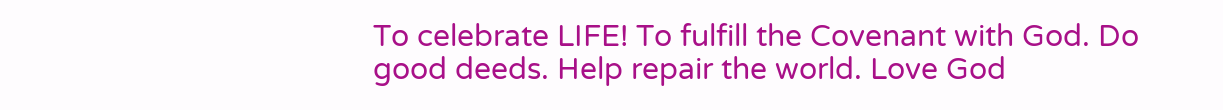To celebrate LIFE! To fulfill the Covenant with God. Do good deeds. Help repair the world. Love God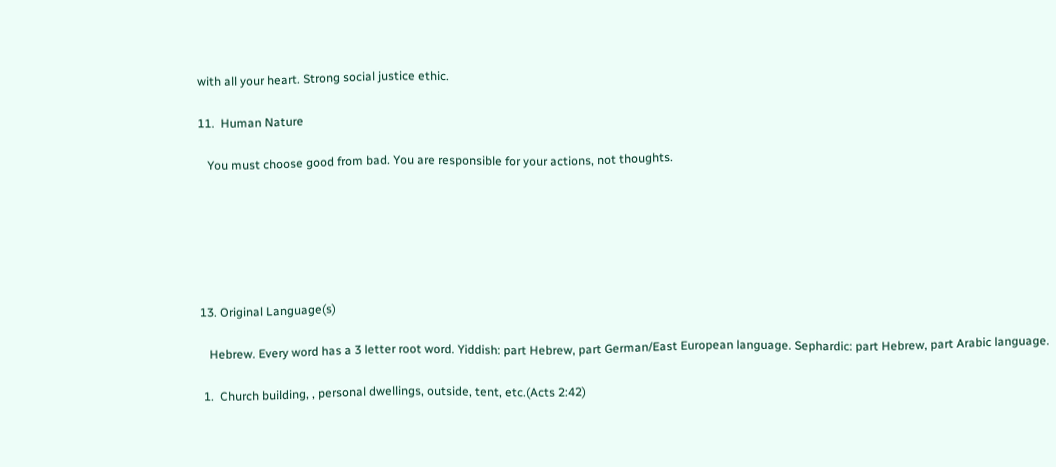with all your heart. Strong social justice ethic.

11.  Human Nature

   You must choose good from bad. You are responsible for your actions, not thoughts.






13. Original Language(s)

   Hebrew. Every word has a 3 letter root word. Yiddish: part Hebrew, part German/East European language. Sephardic: part Hebrew, part Arabic language.

 1.  Church building, , personal dwellings, outside, tent, etc.(Acts 2:42)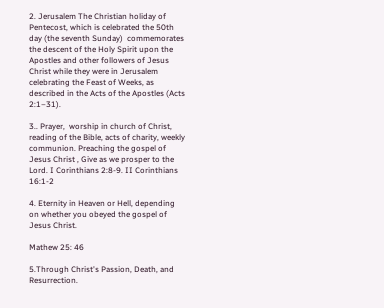2. Jerusalem The Christian holiday of Pentecost, which is celebrated the 50th day (the seventh Sunday)  commemorates the descent of the Holy Spirit upon the Apostles and other followers of Jesus Christ while they were in Jerusalem celebrating the Feast of Weeks, as described in the Acts of the Apostles (Acts 2:1–31).

3.. Prayer,  worship in church of Christ, reading of the Bible, acts of charity, weekly communion. Preaching the gospel of Jesus Christ , Give as we prosper to the Lord. I Corinthians 2:8-9. II Corinthians 16:1-2

4. Eternity in Heaven or Hell, depending on whether you obeyed the gospel of Jesus Christ.

Mathew 25: 46

5.Through Christ's Passion, Death, and Resurrection.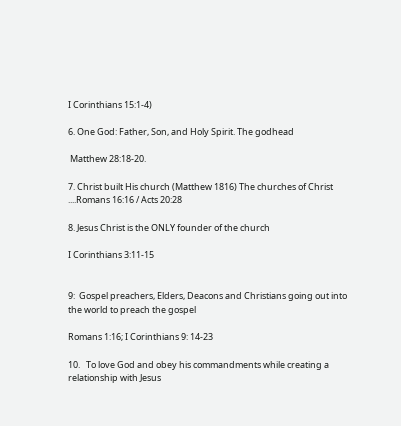I Corinthians 15:1-4)

6. One God: Father, Son, and Holy Spirit. The godhead

 Matthew 28:18-20.

7. Christ built His church (Matthew 1816) The churches of Christ ....Romans 16:16 / Acts 20:28

8. Jesus Christ is the ONLY founder of the church

I Corinthians 3:11-15


9:  Gospel preachers, Elders, Deacons and Christians going out into the world to preach the gospel

Romans 1:16; I Corinthians 9: 14-23

10.   To love God and obey his commandments while creating a relationship with Jesus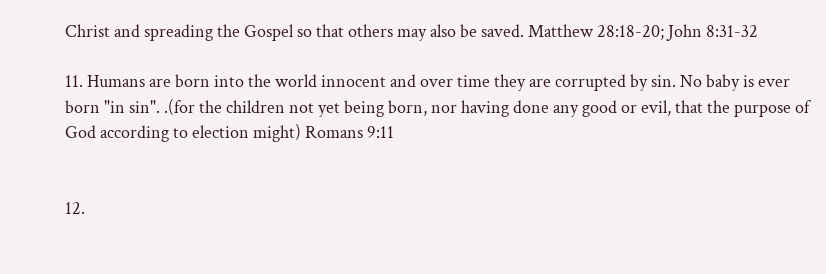Christ and spreading the Gospel so that others may also be saved. Matthew 28:18-20; John 8:31-32

11. Humans are born into the world innocent and over time they are corrupted by sin. No baby is ever born "in sin". .(for the children not yet being born, nor having done any good or evil, that the purpose of God according to election might) Romans 9:11


12.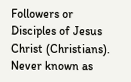Followers or Disciples of Jesus Christ (Christians). Never known as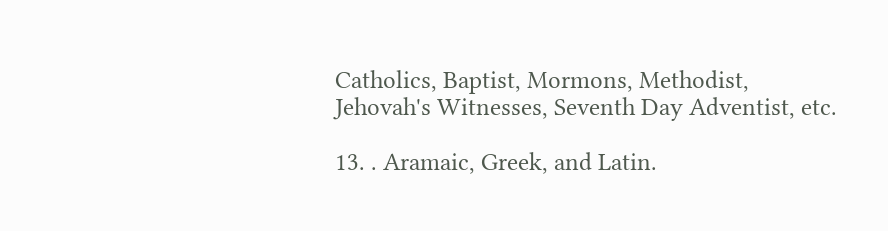Catholics, Baptist, Mormons, Methodist, Jehovah's Witnesses, Seventh Day Adventist, etc.

13. . Aramaic, Greek, and Latin.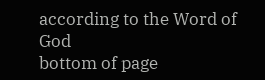according to the Word of God
bottom of page